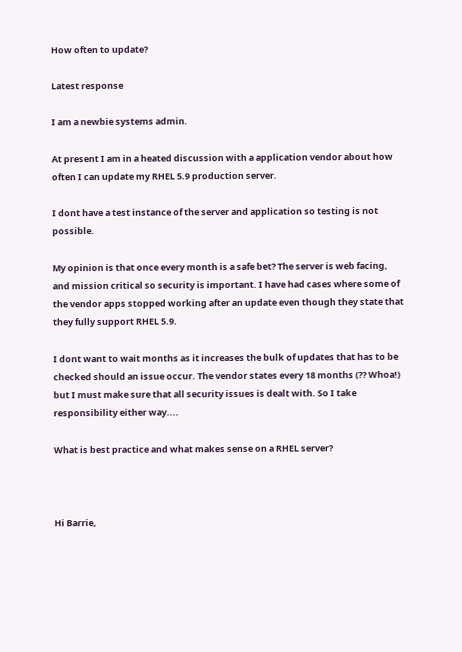How often to update?

Latest response

I am a newbie systems admin.

At present I am in a heated discussion with a application vendor about how often I can update my RHEL 5.9 production server.

I dont have a test instance of the server and application so testing is not possible.

My opinion is that once every month is a safe bet? The server is web facing, and mission critical so security is important. I have had cases where some of the vendor apps stopped working after an update even though they state that they fully support RHEL 5.9.

I dont want to wait months as it increases the bulk of updates that has to be checked should an issue occur. The vendor states every 18 months (?? Whoa!) but I must make sure that all security issues is dealt with. So I take responsibility either way....

What is best practice and what makes sense on a RHEL server?



Hi Barrie,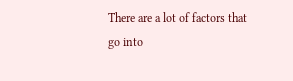There are a lot of factors that go into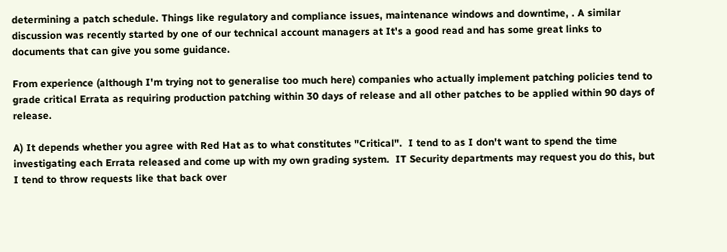determining a patch schedule. Things like regulatory and compliance issues, maintenance windows and downtime, . A similar discussion was recently started by one of our technical account managers at It's a good read and has some great links to documents that can give you some guidance.

From experience (although I'm trying not to generalise too much here) companies who actually implement patching policies tend to grade critical Errata as requiring production patching within 30 days of release and all other patches to be applied within 90 days of release.

A) It depends whether you agree with Red Hat as to what constitutes "Critical".  I tend to as I don't want to spend the time investigating each Errata released and come up with my own grading system.  IT Security departments may request you do this, but I tend to throw requests like that back over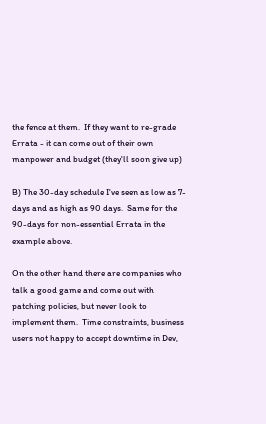the fence at them.  If they want to re-grade Errata - it can come out of their own manpower and budget (they'll soon give up)

B) The 30-day schedule I've seen as low as 7-days and as high as 90 days.  Same for the 90-days for non-essential Errata in the example above.

On the other hand there are companies who talk a good game and come out with patching policies, but never look to implement them.  Time constraints, business users not happy to accept downtime in Dev,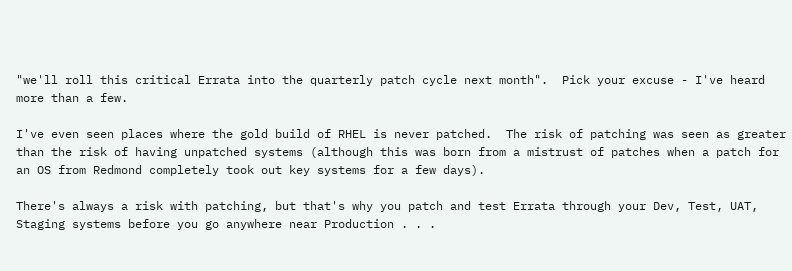"we'll roll this critical Errata into the quarterly patch cycle next month".  Pick your excuse - I've heard more than a few.

I've even seen places where the gold build of RHEL is never patched.  The risk of patching was seen as greater than the risk of having unpatched systems (although this was born from a mistrust of patches when a patch for an OS from Redmond completely took out key systems for a few days).

There's always a risk with patching, but that's why you patch and test Errata through your Dev, Test, UAT, Staging systems before you go anywhere near Production . . .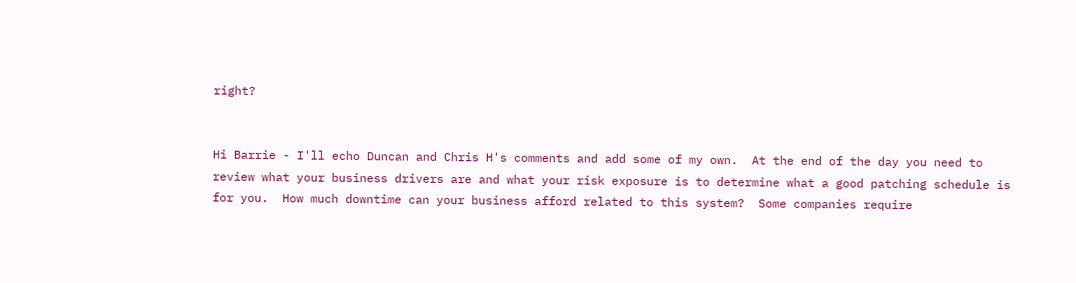right?


Hi Barrie - I'll echo Duncan and Chris H's comments and add some of my own.  At the end of the day you need to review what your business drivers are and what your risk exposure is to determine what a good patching schedule is for you.  How much downtime can your business afford related to this system?  Some companies require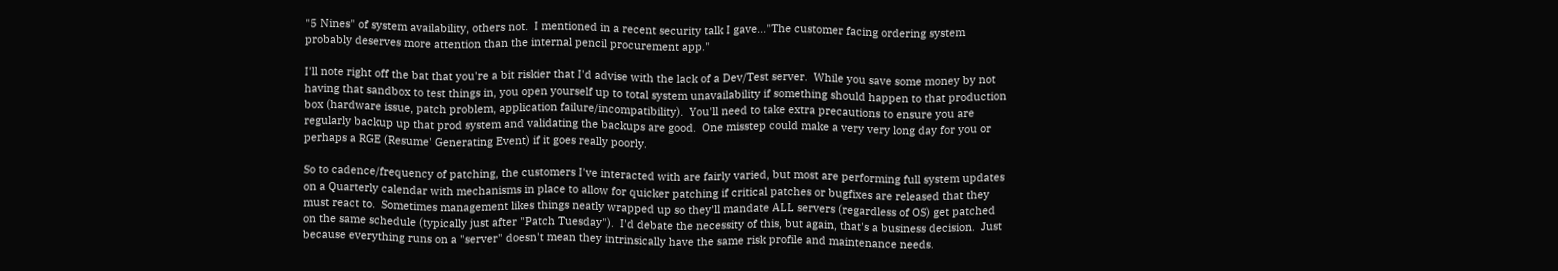"5 Nines" of system availability, others not.  I mentioned in a recent security talk I gave..."The customer facing ordering system probably deserves more attention than the internal pencil procurement app."

I'll note right off the bat that you're a bit riskier that I'd advise with the lack of a Dev/Test server.  While you save some money by not having that sandbox to test things in, you open yourself up to total system unavailability if something should happen to that production box (hardware issue, patch problem, application failure/incompatibility).  You'll need to take extra precautions to ensure you are regularly backup up that prod system and validating the backups are good.  One misstep could make a very very long day for you or perhaps a RGE (Resume' Generating Event) if it goes really poorly.

So to cadence/frequency of patching, the customers I've interacted with are fairly varied, but most are performing full system updates on a Quarterly calendar with mechanisms in place to allow for quicker patching if critical patches or bugfixes are released that they must react to.  Sometimes management likes things neatly wrapped up so they'll mandate ALL servers (regardless of OS) get patched on the same schedule (typically just after "Patch Tuesday").  I'd debate the necessity of this, but again, that's a business decision.  Just because everything runs on a "server" doesn't mean they intrinsically have the same risk profile and maintenance needs.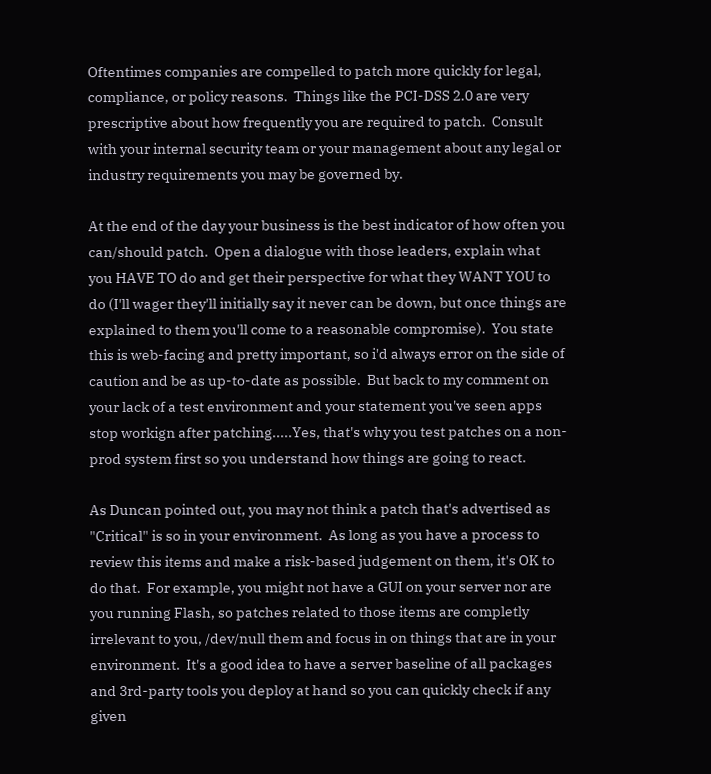Oftentimes companies are compelled to patch more quickly for legal, compliance, or policy reasons.  Things like the PCI-DSS 2.0 are very prescriptive about how frequently you are required to patch.  Consult with your internal security team or your management about any legal or industry requirements you may be governed by.

At the end of the day your business is the best indicator of how often you can/should patch.  Open a dialogue with those leaders, explain what you HAVE TO do and get their perspective for what they WANT YOU to do (I'll wager they'll initially say it never can be down, but once things are explained to them you'll come to a reasonable compromise).  You state this is web-facing and pretty important, so i'd always error on the side of caution and be as up-to-date as possible.  But back to my comment on your lack of a test environment and your statement you've seen apps stop workign after patching.....Yes, that's why you test patches on a non-prod system first so you understand how things are going to react.

As Duncan pointed out, you may not think a patch that's advertised as "Critical" is so in your environment.  As long as you have a process to review this items and make a risk-based judgement on them, it's OK to do that.  For example, you might not have a GUI on your server nor are you running Flash, so patches related to those items are completly irrelevant to you, /dev/null them and focus in on things that are in your environment.  It's a good idea to have a server baseline of all packages and 3rd-party tools you deploy at hand so you can quickly check if any given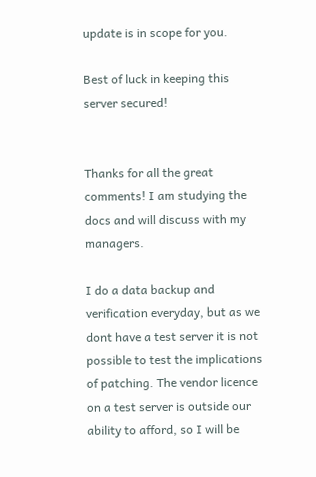update is in scope for you.

Best of luck in keeping this server secured!


Thanks for all the great comments! I am studying the docs and will discuss with my managers.

I do a data backup and verification everyday, but as we dont have a test server it is not possible to test the implications of patching. The vendor licence on a test server is outside our ability to afford, so I will be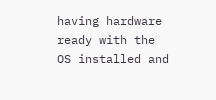having hardware ready with the OS installed and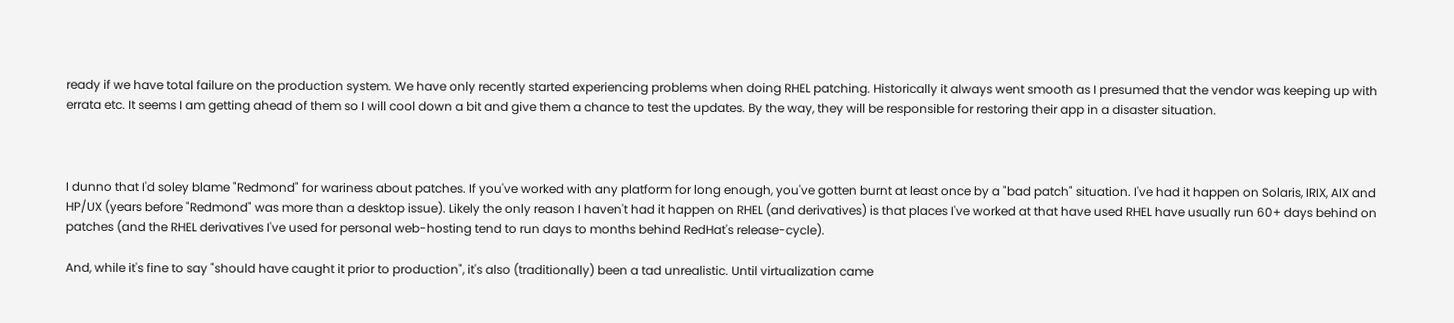ready if we have total failure on the production system. We have only recently started experiencing problems when doing RHEL patching. Historically it always went smooth as I presumed that the vendor was keeping up with errata etc. It seems I am getting ahead of them so I will cool down a bit and give them a chance to test the updates. By the way, they will be responsible for restoring their app in a disaster situation.



I dunno that I'd soley blame "Redmond" for wariness about patches. If you've worked with any platform for long enough, you've gotten burnt at least once by a "bad patch" situation. I've had it happen on Solaris, IRIX, AIX and HP/UX (years before "Redmond" was more than a desktop issue). Likely the only reason I haven't had it happen on RHEL (and derivatives) is that places I've worked at that have used RHEL have usually run 60+ days behind on patches (and the RHEL derivatives I've used for personal web-hosting tend to run days to months behind RedHat's release-cycle).

And, while it's fine to say "should have caught it prior to production", it's also (traditionally) been a tad unrealistic. Until virtualization came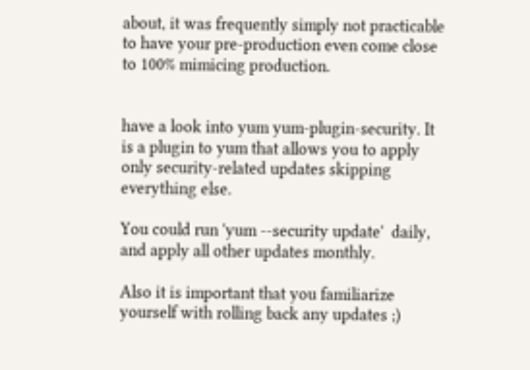about, it was frequently simply not practicable to have your pre-production even come close to 100% mimicing production.


have a look into yum yum-plugin-security. It is a plugin to yum that allows you to apply only security-related updates skipping everything else.

You could run 'yum --security update'  daily, and apply all other updates monthly.

Also it is important that you familiarize yourself with rolling back any updates ;)